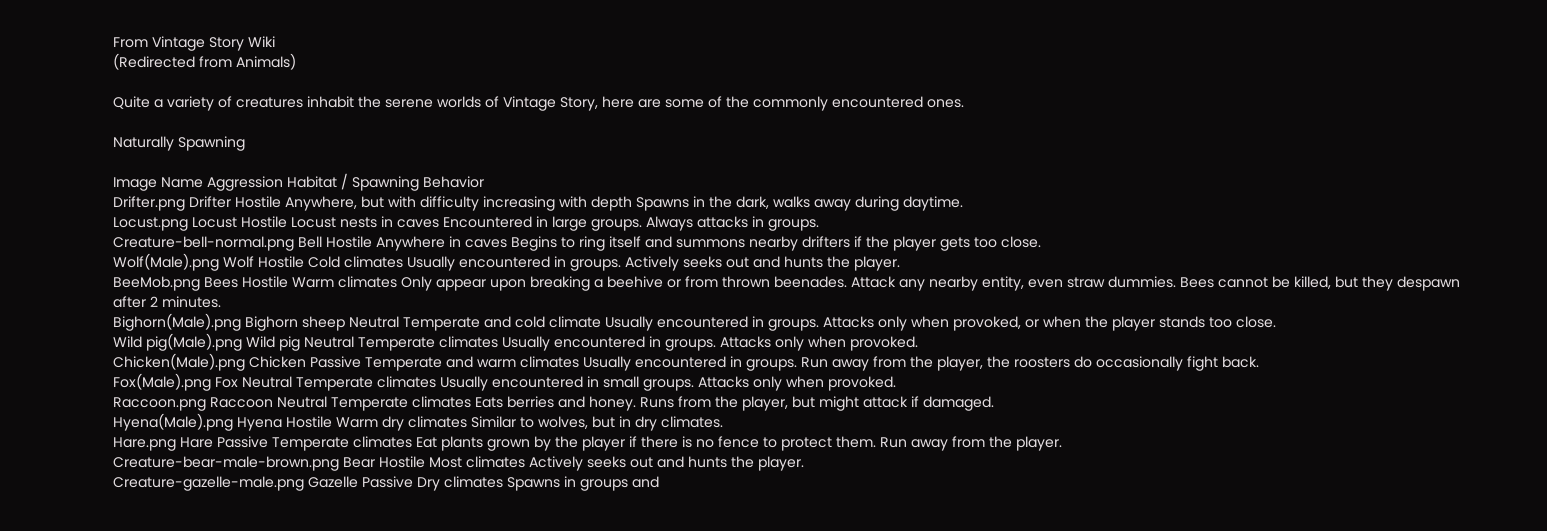From Vintage Story Wiki
(Redirected from Animals)

Quite a variety of creatures inhabit the serene worlds of Vintage Story, here are some of the commonly encountered ones.

Naturally Spawning

Image Name Aggression Habitat / Spawning Behavior
Drifter.png Drifter Hostile Anywhere, but with difficulty increasing with depth Spawns in the dark, walks away during daytime.
Locust.png Locust Hostile Locust nests in caves Encountered in large groups. Always attacks in groups.
Creature-bell-normal.png Bell Hostile Anywhere in caves Begins to ring itself and summons nearby drifters if the player gets too close.
Wolf(Male).png Wolf Hostile Cold climates Usually encountered in groups. Actively seeks out and hunts the player.
BeeMob.png Bees Hostile Warm climates Only appear upon breaking a beehive or from thrown beenades. Attack any nearby entity, even straw dummies. Bees cannot be killed, but they despawn after 2 minutes.
Bighorn(Male).png Bighorn sheep Neutral Temperate and cold climate Usually encountered in groups. Attacks only when provoked, or when the player stands too close.
Wild pig(Male).png Wild pig Neutral Temperate climates Usually encountered in groups. Attacks only when provoked.
Chicken(Male).png Chicken Passive Temperate and warm climates Usually encountered in groups. Run away from the player, the roosters do occasionally fight back.
Fox(Male).png Fox Neutral Temperate climates Usually encountered in small groups. Attacks only when provoked.
Raccoon.png Raccoon Neutral Temperate climates Eats berries and honey. Runs from the player, but might attack if damaged.
Hyena(Male).png Hyena Hostile Warm dry climates Similar to wolves, but in dry climates.
Hare.png Hare Passive Temperate climates Eat plants grown by the player if there is no fence to protect them. Run away from the player.
Creature-bear-male-brown.png Bear Hostile Most climates Actively seeks out and hunts the player.
Creature-gazelle-male.png Gazelle Passive Dry climates Spawns in groups and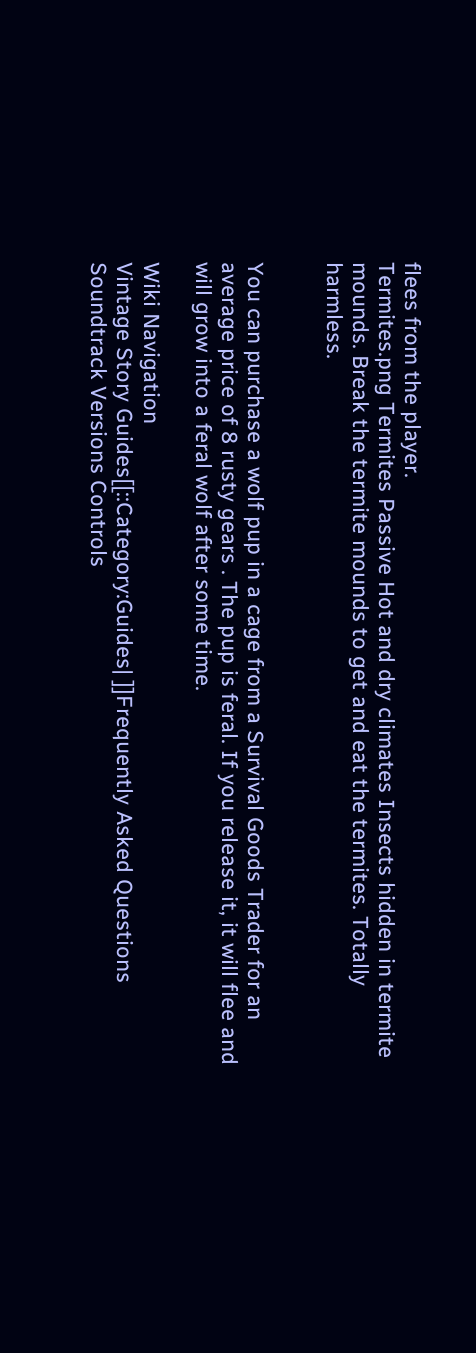flees from the player.
Termites.png Termites Passive Hot and dry climates Insects hidden in termite mounds. Break the termite mounds to get and eat the termites. Totally harmless.


You can purchase a wolf pup in a cage from a Survival Goods Trader for an average price of 8 rusty gears . The pup is feral. If you release it, it will flee and will grow into a feral wolf after some time.

Wiki Navigation
Vintage Story Guides[[::Category:Guides| ]]Frequently Asked Questions Soundtrack Versions Controls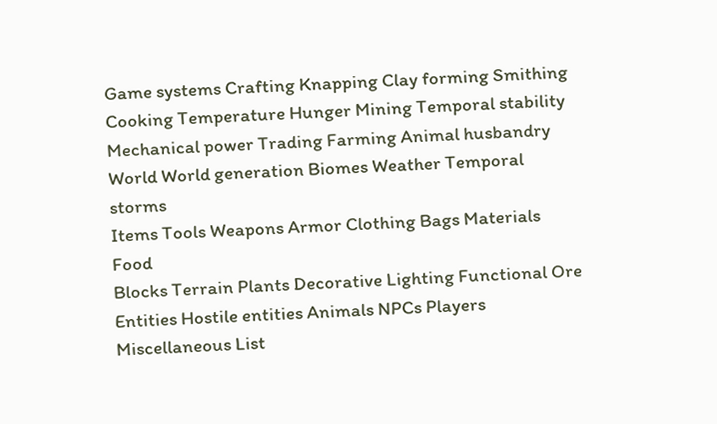Game systems Crafting Knapping Clay forming Smithing Cooking Temperature Hunger Mining Temporal stability Mechanical power Trading Farming Animal husbandry
World World generation Biomes Weather Temporal storms
Items Tools Weapons Armor Clothing Bags Materials Food
Blocks Terrain Plants Decorative Lighting Functional Ore
Entities Hostile entities Animals NPCs Players
Miscellaneous List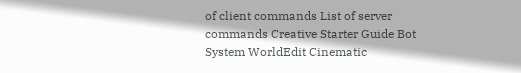of client commands List of server commands Creative Starter Guide Bot System WorldEdit Cinematic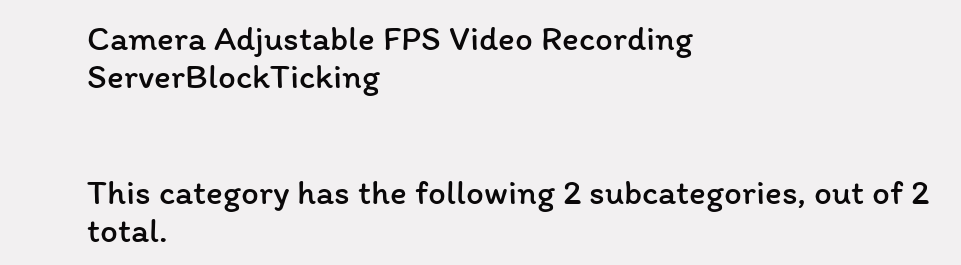Camera Adjustable FPS Video Recording ServerBlockTicking


This category has the following 2 subcategories, out of 2 total.